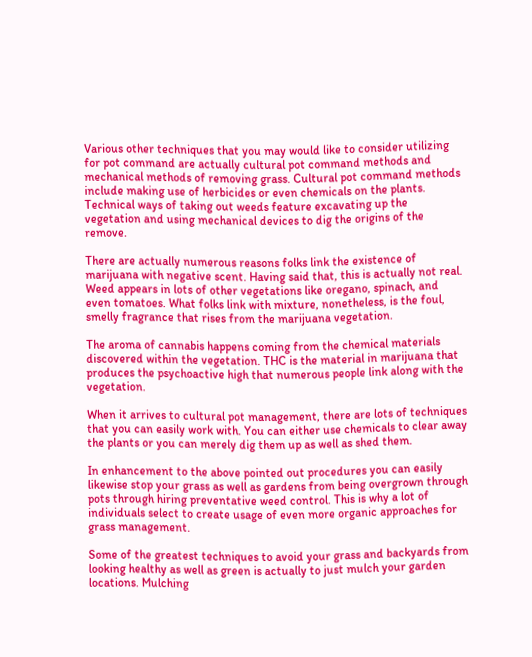Various other techniques that you may would like to consider utilizing for pot command are actually cultural pot command methods and mechanical methods of removing grass. Cultural pot command methods include making use of herbicides or even chemicals on the plants. Technical ways of taking out weeds feature excavating up the vegetation and using mechanical devices to dig the origins of the remove.

There are actually numerous reasons folks link the existence of marijuana with negative scent. Having said that, this is actually not real. Weed appears in lots of other vegetations like oregano, spinach, and even tomatoes. What folks link with mixture, nonetheless, is the foul, smelly fragrance that rises from the marijuana vegetation.

The aroma of cannabis happens coming from the chemical materials discovered within the vegetation. THC is the material in marijuana that produces the psychoactive high that numerous people link along with the vegetation.

When it arrives to cultural pot management, there are lots of techniques that you can easily work with. You can either use chemicals to clear away the plants or you can merely dig them up as well as shed them.

In enhancement to the above pointed out procedures you can easily likewise stop your grass as well as gardens from being overgrown through pots through hiring preventative weed control. This is why a lot of individuals select to create usage of even more organic approaches for grass management.

Some of the greatest techniques to avoid your grass and backyards from looking healthy as well as green is actually to just mulch your garden locations. Mulching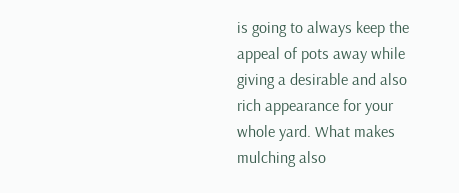is going to always keep the appeal of pots away while giving a desirable and also rich appearance for your whole yard. What makes mulching also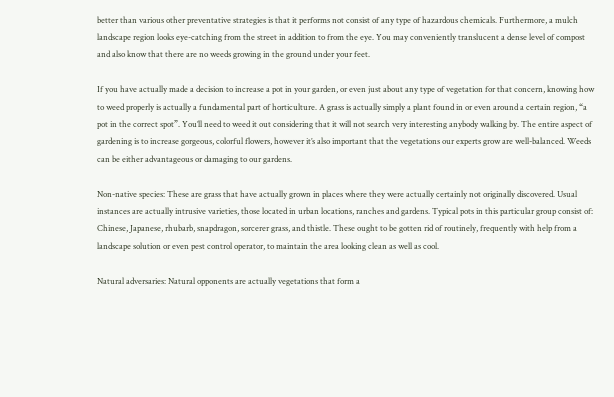better than various other preventative strategies is that it performs not consist of any type of hazardous chemicals. Furthermore, a mulch landscape region looks eye-catching from the street in addition to from the eye. You may conveniently translucent a dense level of compost and also know that there are no weeds growing in the ground under your feet.

If you have actually made a decision to increase a pot in your garden, or even just about any type of vegetation for that concern, knowing how to weed properly is actually a fundamental part of horticulture. A grass is actually simply a plant found in or even around a certain region, “a pot in the correct spot”. You’ll need to weed it out considering that it will not search very interesting anybody walking by. The entire aspect of gardening is to increase gorgeous, colorful flowers, however it’s also important that the vegetations our experts grow are well-balanced. Weeds can be either advantageous or damaging to our gardens.

Non-native species: These are grass that have actually grown in places where they were actually certainly not originally discovered. Usual instances are actually intrusive varieties, those located in urban locations, ranches and gardens. Typical pots in this particular group consist of: Chinese, Japanese, rhubarb, snapdragon, sorcerer grass, and thistle. These ought to be gotten rid of routinely, frequently with help from a landscape solution or even pest control operator, to maintain the area looking clean as well as cool.

Natural adversaries: Natural opponents are actually vegetations that form a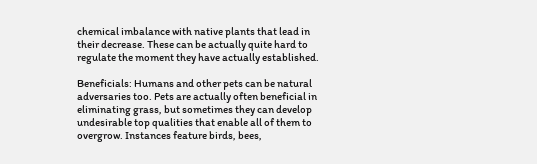chemical imbalance with native plants that lead in their decrease. These can be actually quite hard to regulate the moment they have actually established.

Beneficials: Humans and other pets can be natural adversaries too. Pets are actually often beneficial in eliminating grass, but sometimes they can develop undesirable top qualities that enable all of them to overgrow. Instances feature birds, bees,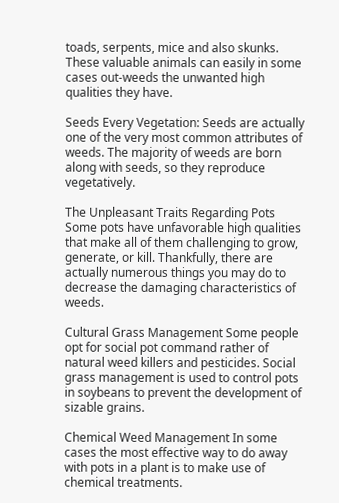toads, serpents, mice and also skunks. These valuable animals can easily in some cases out-weeds the unwanted high qualities they have.

Seeds Every Vegetation: Seeds are actually one of the very most common attributes of weeds. The majority of weeds are born along with seeds, so they reproduce vegetatively.

The Unpleasant Traits Regarding Pots Some pots have unfavorable high qualities that make all of them challenging to grow, generate, or kill. Thankfully, there are actually numerous things you may do to decrease the damaging characteristics of weeds.

Cultural Grass Management Some people opt for social pot command rather of natural weed killers and pesticides. Social grass management is used to control pots in soybeans to prevent the development of sizable grains.

Chemical Weed Management In some cases the most effective way to do away with pots in a plant is to make use of chemical treatments.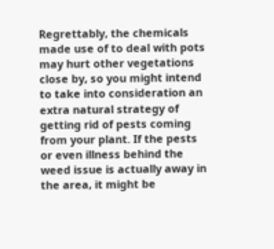Regrettably, the chemicals made use of to deal with pots may hurt other vegetations close by, so you might intend to take into consideration an extra natural strategy of getting rid of pests coming from your plant. If the pests or even illness behind the weed issue is actually away in the area, it might be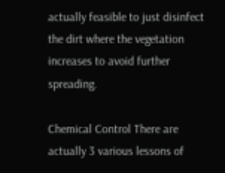actually feasible to just disinfect the dirt where the vegetation increases to avoid further spreading.

Chemical Control There are actually 3 various lessons of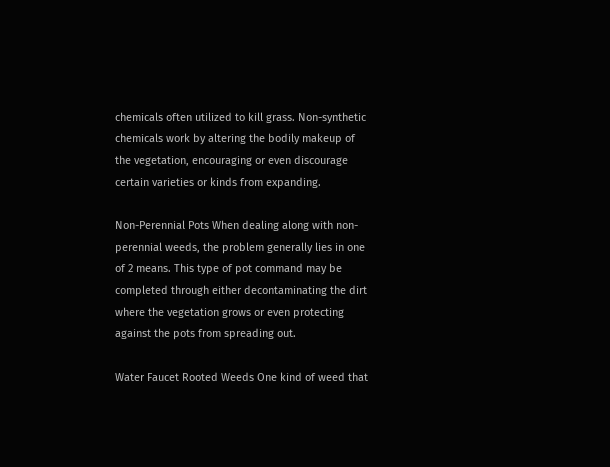chemicals often utilized to kill grass. Non-synthetic chemicals work by altering the bodily makeup of the vegetation, encouraging or even discourage certain varieties or kinds from expanding.

Non-Perennial Pots When dealing along with non-perennial weeds, the problem generally lies in one of 2 means. This type of pot command may be completed through either decontaminating the dirt where the vegetation grows or even protecting against the pots from spreading out.

Water Faucet Rooted Weeds One kind of weed that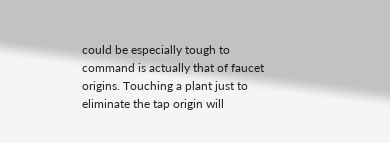could be especially tough to command is actually that of faucet origins. Touching a plant just to eliminate the tap origin will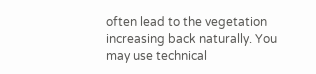often lead to the vegetation increasing back naturally. You may use technical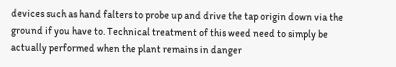devices such as hand falters to probe up and drive the tap origin down via the ground if you have to. Technical treatment of this weed need to simply be actually performed when the plant remains in danger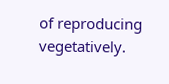of reproducing vegetatively.